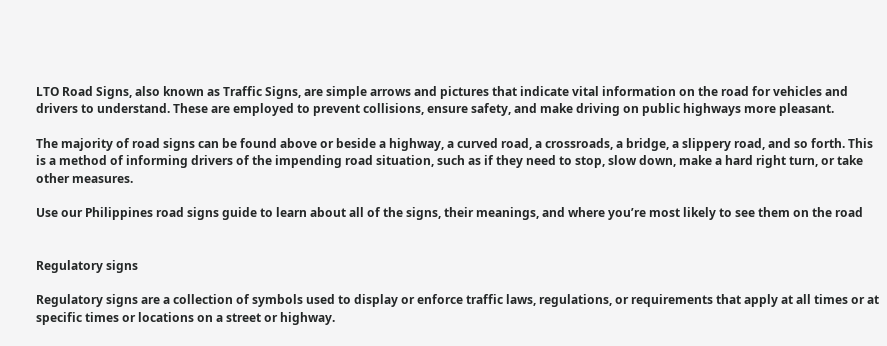LTO Road Signs, also known as Traffic Signs, are simple arrows and pictures that indicate vital information on the road for vehicles and drivers to understand. These are employed to prevent collisions, ensure safety, and make driving on public highways more pleasant.

The majority of road signs can be found above or beside a highway, a curved road, a crossroads, a bridge, a slippery road, and so forth. This is a method of informing drivers of the impending road situation, such as if they need to stop, slow down, make a hard right turn, or take other measures.

Use our Philippines road signs guide to learn about all of the signs, their meanings, and where you’re most likely to see them on the road


Regulatory signs

Regulatory signs are a collection of symbols used to display or enforce traffic laws, regulations, or requirements that apply at all times or at specific times or locations on a street or highway.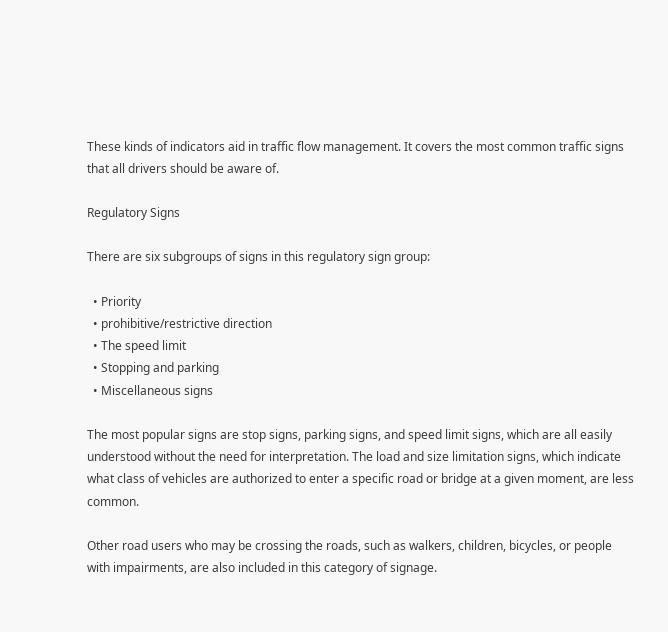These kinds of indicators aid in traffic flow management. It covers the most common traffic signs that all drivers should be aware of.

Regulatory Signs

There are six subgroups of signs in this regulatory sign group:

  • Priority
  • prohibitive/restrictive direction
  • The speed limit
  • Stopping and parking
  • Miscellaneous signs

The most popular signs are stop signs, parking signs, and speed limit signs, which are all easily understood without the need for interpretation. The load and size limitation signs, which indicate what class of vehicles are authorized to enter a specific road or bridge at a given moment, are less common.

Other road users who may be crossing the roads, such as walkers, children, bicycles, or people with impairments, are also included in this category of signage.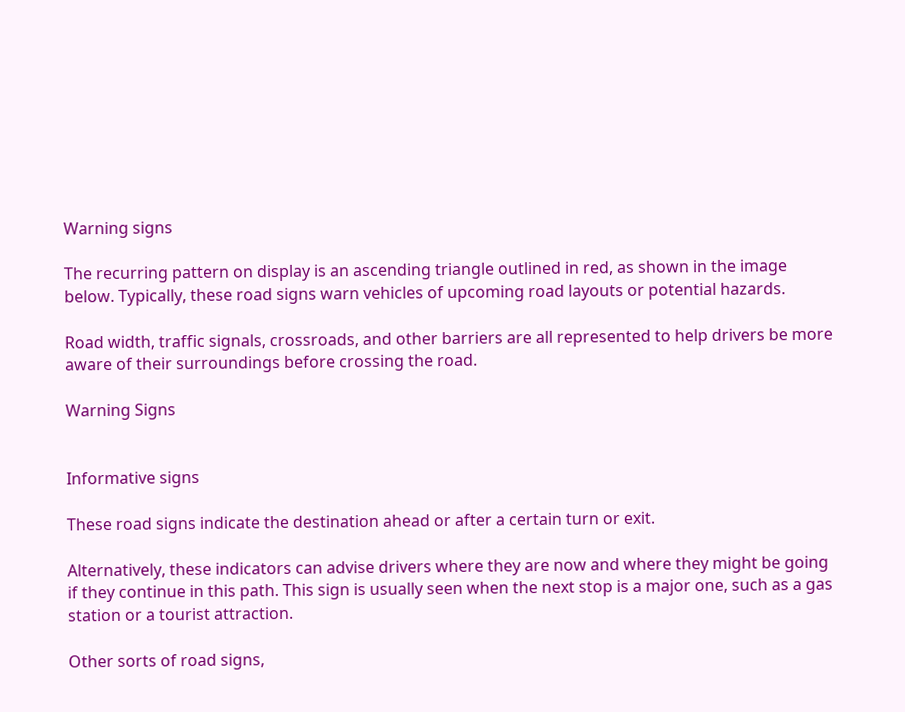Warning signs

The recurring pattern on display is an ascending triangle outlined in red, as shown in the image below. Typically, these road signs warn vehicles of upcoming road layouts or potential hazards.

Road width, traffic signals, crossroads, and other barriers are all represented to help drivers be more aware of their surroundings before crossing the road.

Warning Signs


Informative signs

These road signs indicate the destination ahead or after a certain turn or exit.

Alternatively, these indicators can advise drivers where they are now and where they might be going if they continue in this path. This sign is usually seen when the next stop is a major one, such as a gas station or a tourist attraction.

Other sorts of road signs,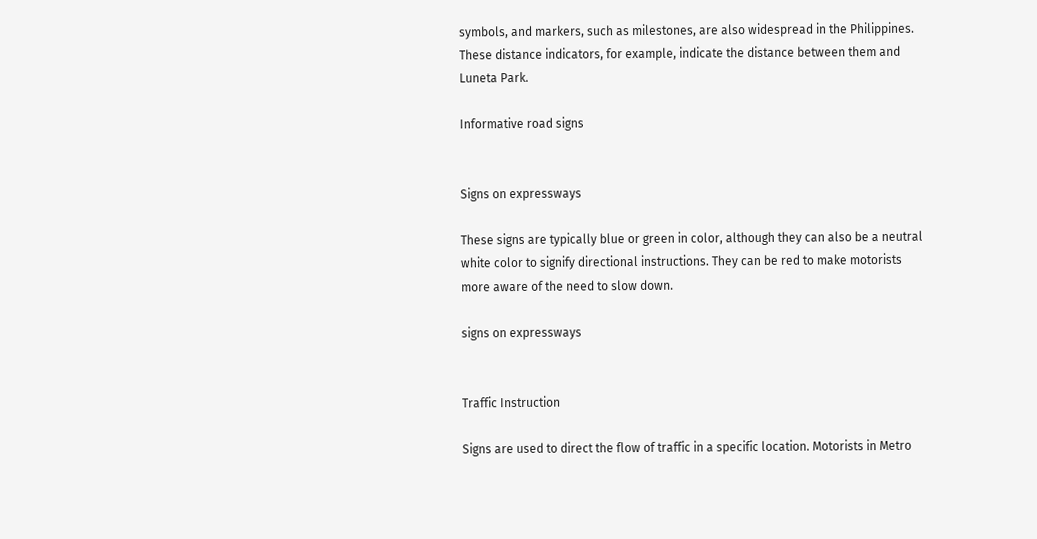symbols, and markers, such as milestones, are also widespread in the Philippines. These distance indicators, for example, indicate the distance between them and Luneta Park.

Informative road signs


Signs on expressways

These signs are typically blue or green in color, although they can also be a neutral white color to signify directional instructions. They can be red to make motorists more aware of the need to slow down.

signs on expressways


Traffic Instruction

Signs are used to direct the flow of traffic in a specific location. Motorists in Metro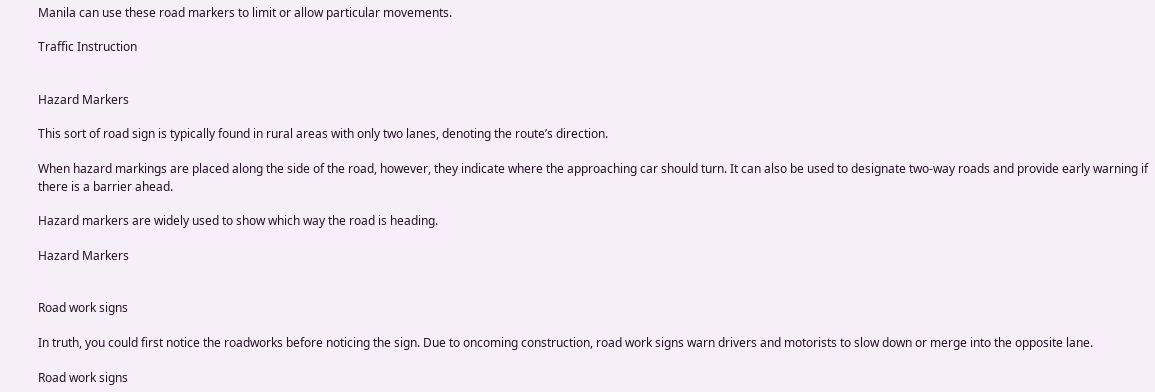Manila can use these road markers to limit or allow particular movements.

Traffic Instruction


Hazard Markers

This sort of road sign is typically found in rural areas with only two lanes, denoting the route’s direction.

When hazard markings are placed along the side of the road, however, they indicate where the approaching car should turn. It can also be used to designate two-way roads and provide early warning if there is a barrier ahead.

Hazard markers are widely used to show which way the road is heading.

Hazard Markers


Road work signs

In truth, you could first notice the roadworks before noticing the sign. Due to oncoming construction, road work signs warn drivers and motorists to slow down or merge into the opposite lane.

Road work signs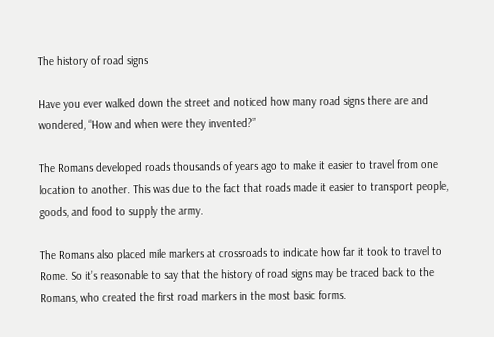The history of road signs

Have you ever walked down the street and noticed how many road signs there are and wondered, “How and when were they invented?”

The Romans developed roads thousands of years ago to make it easier to travel from one location to another. This was due to the fact that roads made it easier to transport people, goods, and food to supply the army.

The Romans also placed mile markers at crossroads to indicate how far it took to travel to Rome. So it’s reasonable to say that the history of road signs may be traced back to the Romans, who created the first road markers in the most basic forms.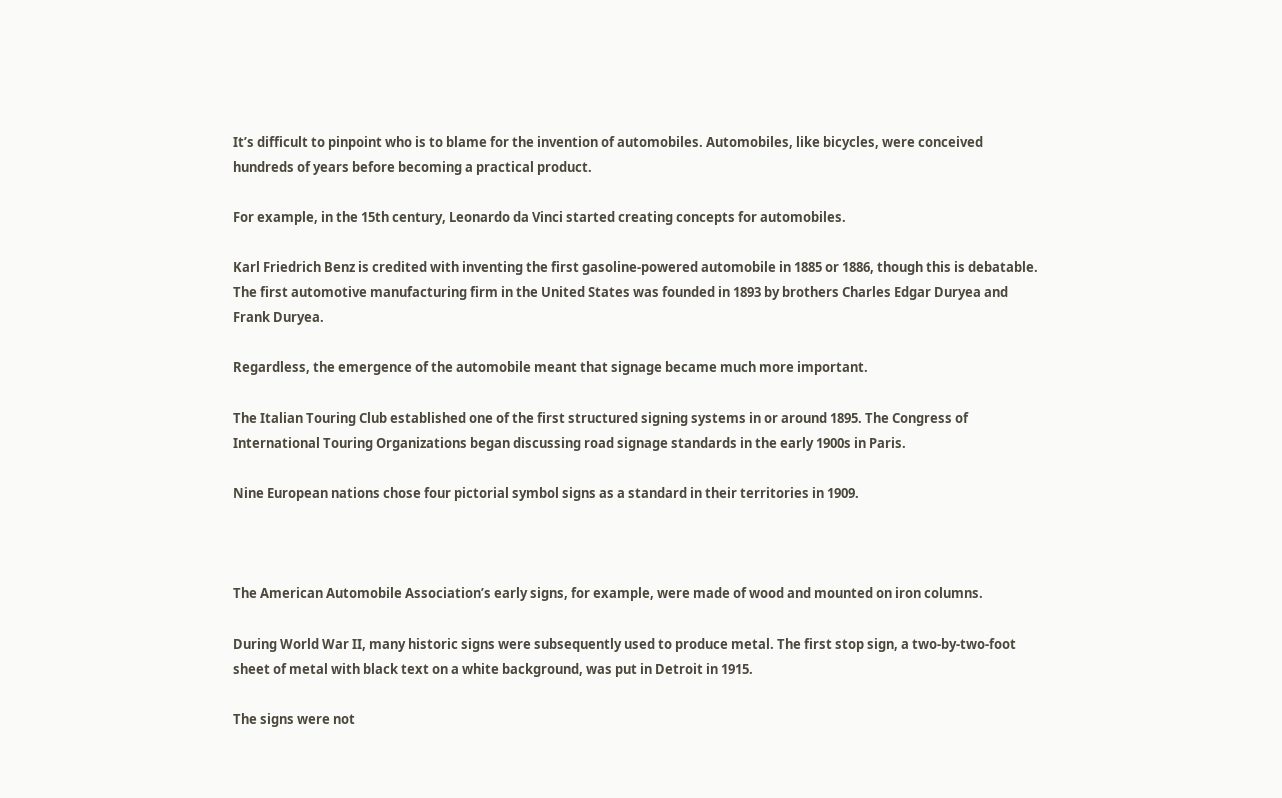It’s difficult to pinpoint who is to blame for the invention of automobiles. Automobiles, like bicycles, were conceived hundreds of years before becoming a practical product.

For example, in the 15th century, Leonardo da Vinci started creating concepts for automobiles.

Karl Friedrich Benz is credited with inventing the first gasoline-powered automobile in 1885 or 1886, though this is debatable. The first automotive manufacturing firm in the United States was founded in 1893 by brothers Charles Edgar Duryea and Frank Duryea.

Regardless, the emergence of the automobile meant that signage became much more important.

The Italian Touring Club established one of the first structured signing systems in or around 1895. The Congress of International Touring Organizations began discussing road signage standards in the early 1900s in Paris.

Nine European nations chose four pictorial symbol signs as a standard in their territories in 1909.



The American Automobile Association’s early signs, for example, were made of wood and mounted on iron columns.

During World War II, many historic signs were subsequently used to produce metal. The first stop sign, a two-by-two-foot sheet of metal with black text on a white background, was put in Detroit in 1915.

The signs were not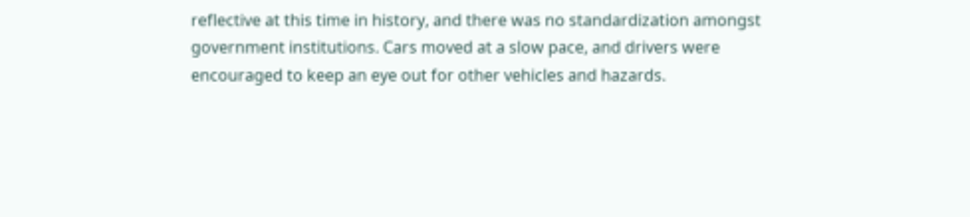reflective at this time in history, and there was no standardization amongst government institutions. Cars moved at a slow pace, and drivers were encouraged to keep an eye out for other vehicles and hazards.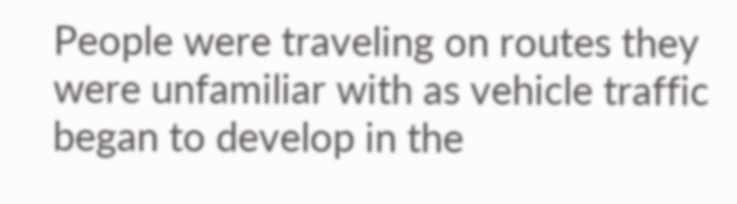People were traveling on routes they were unfamiliar with as vehicle traffic began to develop in the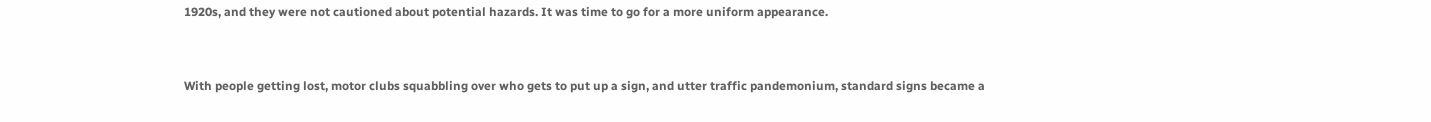1920s, and they were not cautioned about potential hazards. It was time to go for a more uniform appearance.



With people getting lost, motor clubs squabbling over who gets to put up a sign, and utter traffic pandemonium, standard signs became a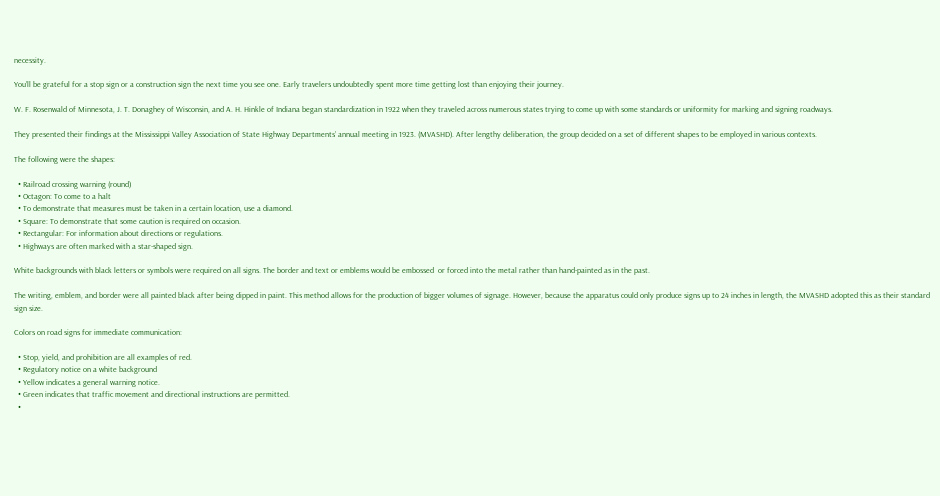necessity.

You’ll be grateful for a stop sign or a construction sign the next time you see one. Early travelers undoubtedly spent more time getting lost than enjoying their journey.

W. F. Rosenwald of Minnesota, J. T. Donaghey of Wisconsin, and A. H. Hinkle of Indiana began standardization in 1922 when they traveled across numerous states trying to come up with some standards or uniformity for marking and signing roadways.

They presented their findings at the Mississippi Valley Association of State Highway Departments’ annual meeting in 1923. (MVASHD). After lengthy deliberation, the group decided on a set of different shapes to be employed in various contexts.

The following were the shapes:

  • Railroad crossing warning (round)
  • Octagon: To come to a halt
  • To demonstrate that measures must be taken in a certain location, use a diamond.
  • Square: To demonstrate that some caution is required on occasion.
  • Rectangular: For information about directions or regulations.
  • Highways are often marked with a star-shaped sign.

White backgrounds with black letters or symbols were required on all signs. The border and text or emblems would be embossed  or forced into the metal rather than hand-painted as in the past.

The writing, emblem, and border were all painted black after being dipped in paint. This method allows for the production of bigger volumes of signage. However, because the apparatus could only produce signs up to 24 inches in length, the MVASHD adopted this as their standard sign size.

Colors on road signs for immediate communication:

  • Stop, yield, and prohibition are all examples of red.
  • Regulatory notice on a white background
  • Yellow indicates a general warning notice.
  • Green indicates that traffic movement and directional instructions are permitted.
  •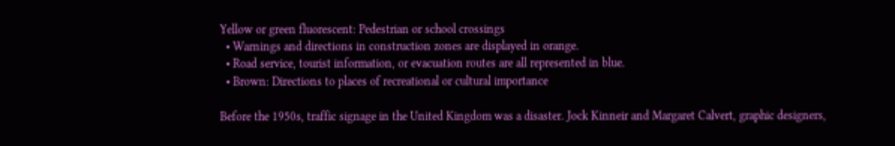Yellow or green fluorescent: Pedestrian or school crossings
  • Warnings and directions in construction zones are displayed in orange.
  • Road service, tourist information, or evacuation routes are all represented in blue.
  • Brown: Directions to places of recreational or cultural importance

Before the 1950s, traffic signage in the United Kingdom was a disaster. Jock Kinneir and Margaret Calvert, graphic designers,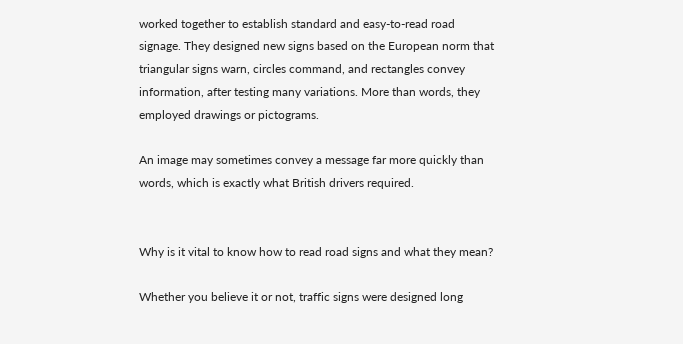worked together to establish standard and easy-to-read road signage. They designed new signs based on the European norm that triangular signs warn, circles command, and rectangles convey information, after testing many variations. More than words, they employed drawings or pictograms.

An image may sometimes convey a message far more quickly than words, which is exactly what British drivers required.


Why is it vital to know how to read road signs and what they mean?

Whether you believe it or not, traffic signs were designed long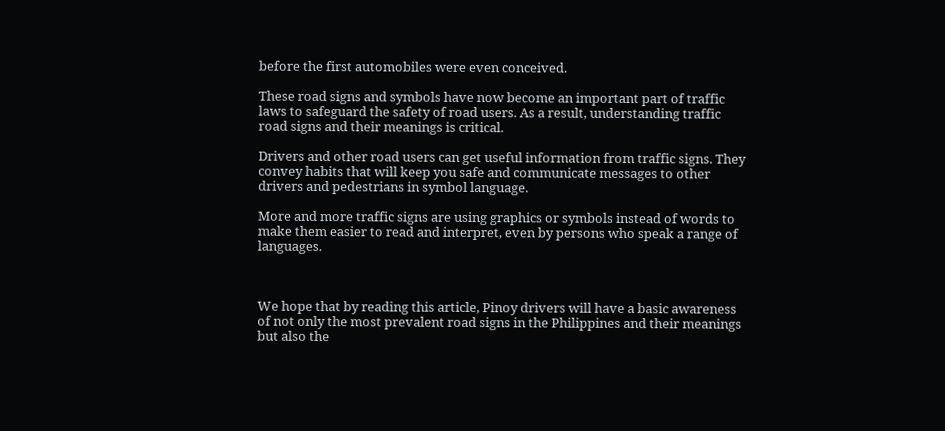before the first automobiles were even conceived.

These road signs and symbols have now become an important part of traffic laws to safeguard the safety of road users. As a result, understanding traffic road signs and their meanings is critical.

Drivers and other road users can get useful information from traffic signs. They convey habits that will keep you safe and communicate messages to other drivers and pedestrians in symbol language.

More and more traffic signs are using graphics or symbols instead of words to make them easier to read and interpret, even by persons who speak a range of languages.



We hope that by reading this article, Pinoy drivers will have a basic awareness of not only the most prevalent road signs in the Philippines and their meanings but also the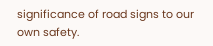significance of road signs to our own safety.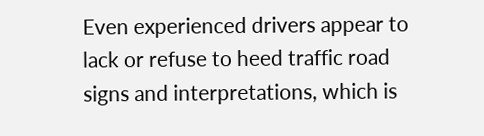Even experienced drivers appear to lack or refuse to heed traffic road signs and interpretations, which is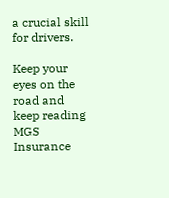a crucial skill for drivers.

Keep your eyes on the road and keep reading MGS Insurance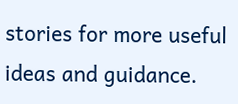stories for more useful ideas and guidance.